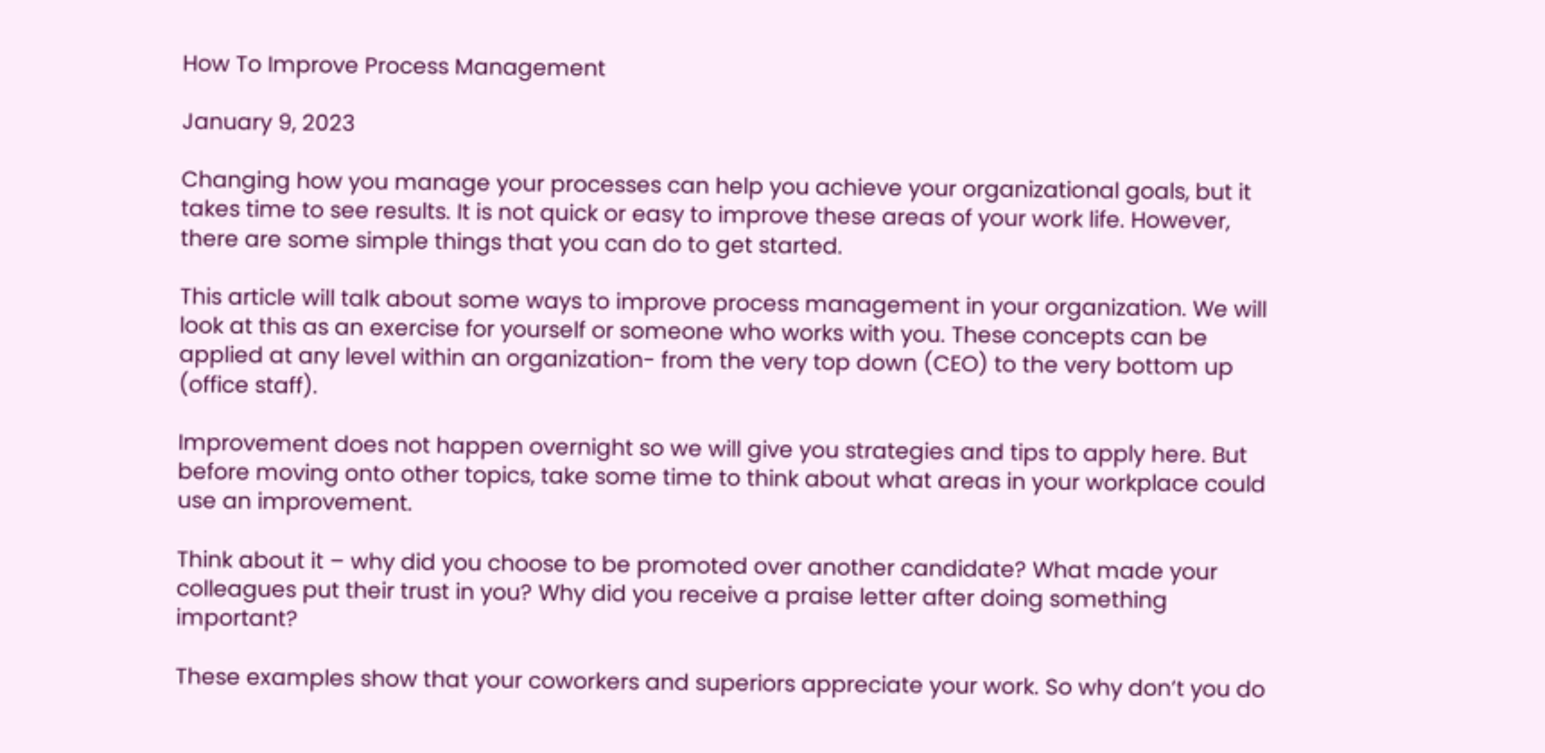How To Improve Process Management

January 9, 2023

Changing how you manage your processes can help you achieve your organizational goals, but it takes time to see results. It is not quick or easy to improve these areas of your work life. However, there are some simple things that you can do to get started.

This article will talk about some ways to improve process management in your organization. We will look at this as an exercise for yourself or someone who works with you. These concepts can be applied at any level within an organization- from the very top down (CEO) to the very bottom up (office staff).

Improvement does not happen overnight so we will give you strategies and tips to apply here. But before moving onto other topics, take some time to think about what areas in your workplace could use an improvement.

Think about it – why did you choose to be promoted over another candidate? What made your colleagues put their trust in you? Why did you receive a praise letter after doing something important?

These examples show that your coworkers and superiors appreciate your work. So why don’t you do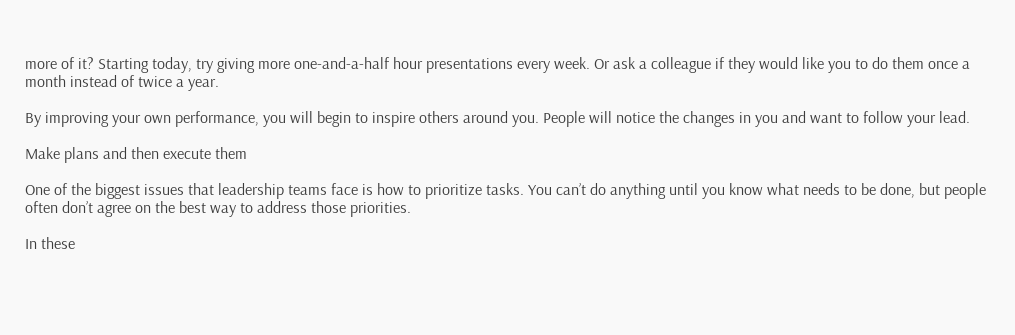more of it? Starting today, try giving more one-and-a-half hour presentations every week. Or ask a colleague if they would like you to do them once a month instead of twice a year.

By improving your own performance, you will begin to inspire others around you. People will notice the changes in you and want to follow your lead.

Make plans and then execute them

One of the biggest issues that leadership teams face is how to prioritize tasks. You can’t do anything until you know what needs to be done, but people often don’t agree on the best way to address those priorities.

In these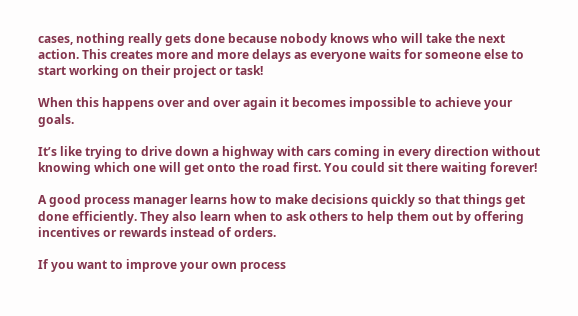cases, nothing really gets done because nobody knows who will take the next action. This creates more and more delays as everyone waits for someone else to start working on their project or task!

When this happens over and over again it becomes impossible to achieve your goals.

It’s like trying to drive down a highway with cars coming in every direction without knowing which one will get onto the road first. You could sit there waiting forever!

A good process manager learns how to make decisions quickly so that things get done efficiently. They also learn when to ask others to help them out by offering incentives or rewards instead of orders.

If you want to improve your own process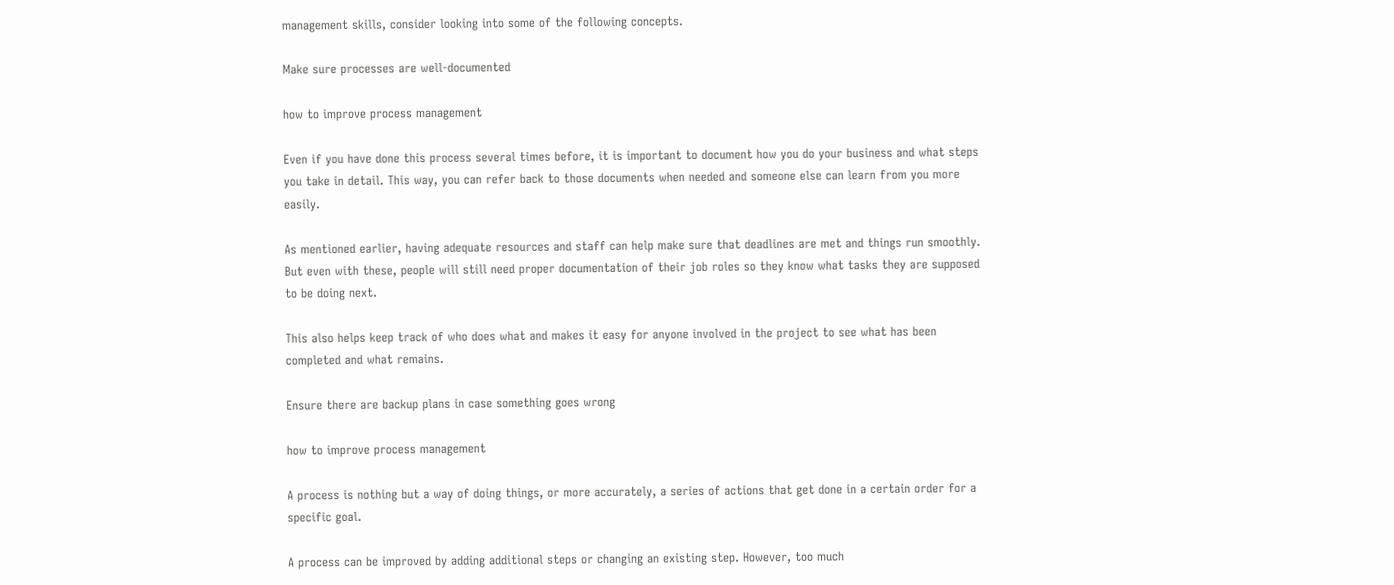management skills, consider looking into some of the following concepts.

Make sure processes are well-documented

how to improve process management

Even if you have done this process several times before, it is important to document how you do your business and what steps you take in detail. This way, you can refer back to those documents when needed and someone else can learn from you more easily.

As mentioned earlier, having adequate resources and staff can help make sure that deadlines are met and things run smoothly. But even with these, people will still need proper documentation of their job roles so they know what tasks they are supposed to be doing next.

This also helps keep track of who does what and makes it easy for anyone involved in the project to see what has been completed and what remains.

Ensure there are backup plans in case something goes wrong

how to improve process management

A process is nothing but a way of doing things, or more accurately, a series of actions that get done in a certain order for a specific goal.

A process can be improved by adding additional steps or changing an existing step. However, too much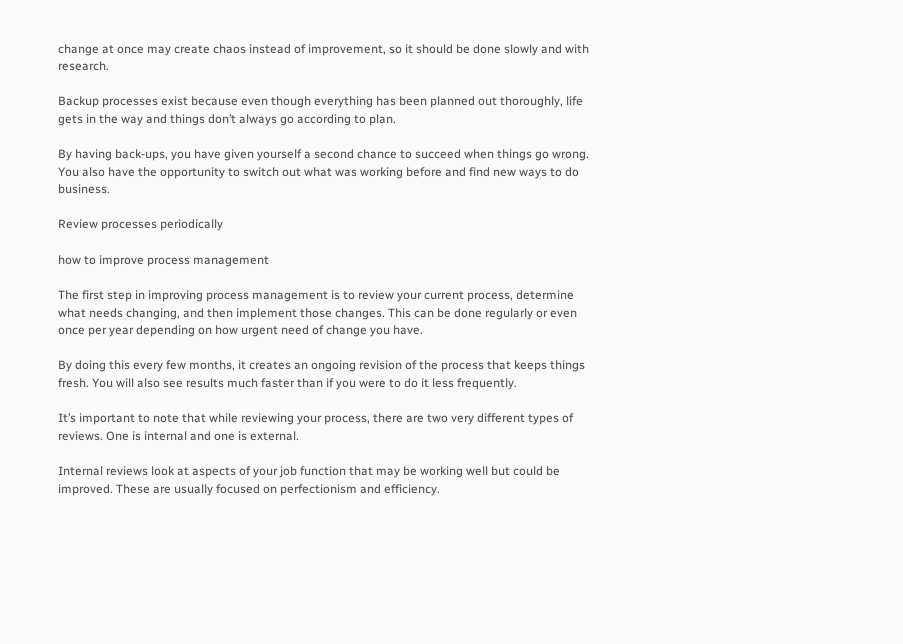change at once may create chaos instead of improvement, so it should be done slowly and with research.

Backup processes exist because even though everything has been planned out thoroughly, life gets in the way and things don’t always go according to plan.

By having back-ups, you have given yourself a second chance to succeed when things go wrong. You also have the opportunity to switch out what was working before and find new ways to do business.

Review processes periodically

how to improve process management

The first step in improving process management is to review your current process, determine what needs changing, and then implement those changes. This can be done regularly or even once per year depending on how urgent need of change you have.

By doing this every few months, it creates an ongoing revision of the process that keeps things fresh. You will also see results much faster than if you were to do it less frequently.

It’s important to note that while reviewing your process, there are two very different types of reviews. One is internal and one is external.

Internal reviews look at aspects of your job function that may be working well but could be improved. These are usually focused on perfectionism and efficiency.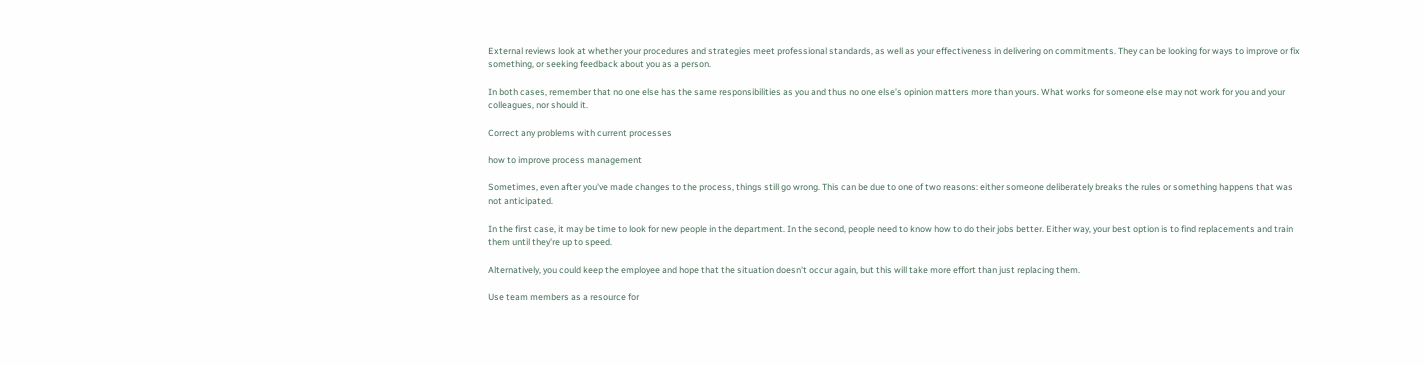External reviews look at whether your procedures and strategies meet professional standards, as well as your effectiveness in delivering on commitments. They can be looking for ways to improve or fix something, or seeking feedback about you as a person.

In both cases, remember that no one else has the same responsibilities as you and thus no one else’s opinion matters more than yours. What works for someone else may not work for you and your colleagues, nor should it.

Correct any problems with current processes

how to improve process management

Sometimes, even after you've made changes to the process, things still go wrong. This can be due to one of two reasons: either someone deliberately breaks the rules or something happens that was not anticipated.

In the first case, it may be time to look for new people in the department. In the second, people need to know how to do their jobs better. Either way, your best option is to find replacements and train them until they're up to speed.

Alternatively, you could keep the employee and hope that the situation doesn't occur again, but this will take more effort than just replacing them.

Use team members as a resource for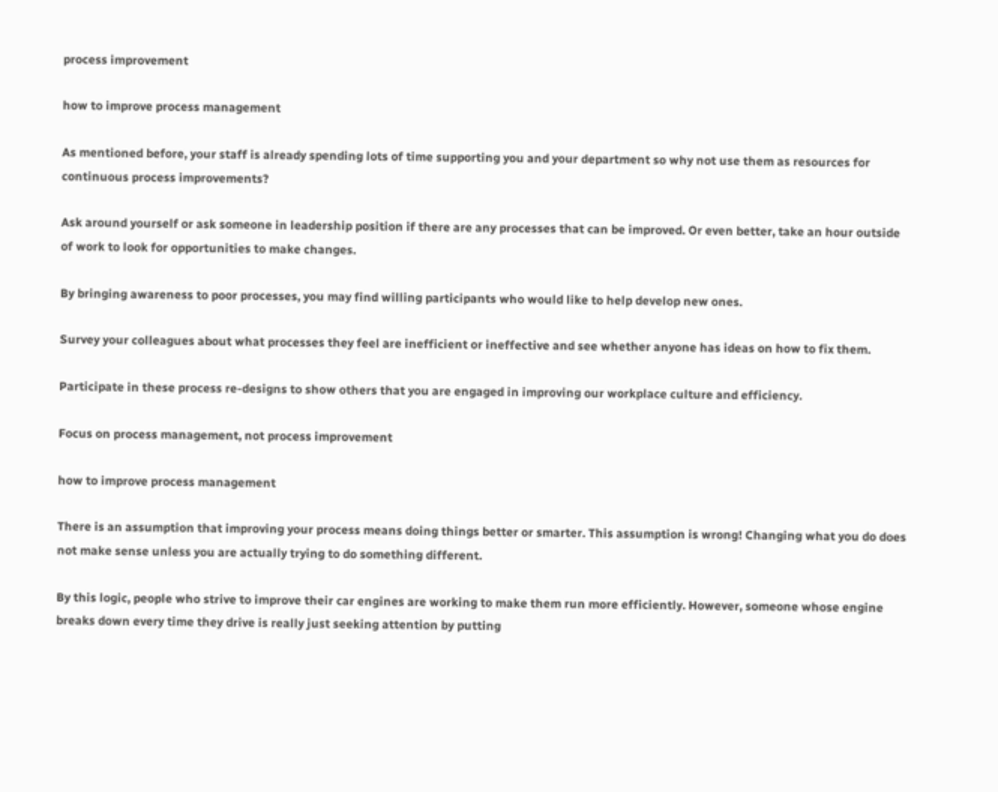process improvement

how to improve process management

As mentioned before, your staff is already spending lots of time supporting you and your department so why not use them as resources for continuous process improvements?

Ask around yourself or ask someone in leadership position if there are any processes that can be improved. Or even better, take an hour outside of work to look for opportunities to make changes.

By bringing awareness to poor processes, you may find willing participants who would like to help develop new ones.

Survey your colleagues about what processes they feel are inefficient or ineffective and see whether anyone has ideas on how to fix them.

Participate in these process re-designs to show others that you are engaged in improving our workplace culture and efficiency.

Focus on process management, not process improvement

how to improve process management

There is an assumption that improving your process means doing things better or smarter. This assumption is wrong! Changing what you do does not make sense unless you are actually trying to do something different.

By this logic, people who strive to improve their car engines are working to make them run more efficiently. However, someone whose engine breaks down every time they drive is really just seeking attention by putting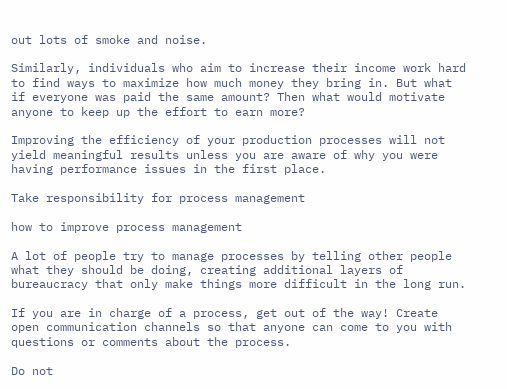out lots of smoke and noise.

Similarly, individuals who aim to increase their income work hard to find ways to maximize how much money they bring in. But what if everyone was paid the same amount? Then what would motivate anyone to keep up the effort to earn more?

Improving the efficiency of your production processes will not yield meaningful results unless you are aware of why you were having performance issues in the first place.

Take responsibility for process management

how to improve process management

A lot of people try to manage processes by telling other people what they should be doing, creating additional layers of bureaucracy that only make things more difficult in the long run.

If you are in charge of a process, get out of the way! Create open communication channels so that anyone can come to you with questions or comments about the process.

Do not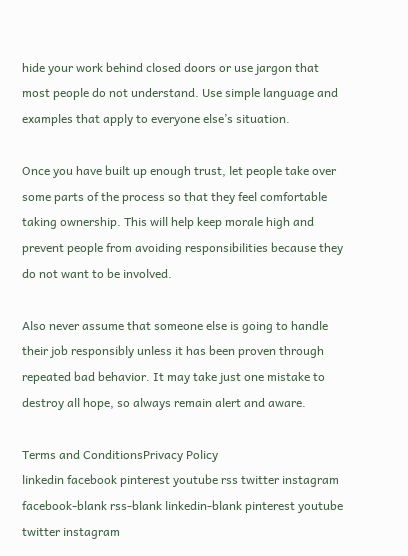hide your work behind closed doors or use jargon that most people do not understand. Use simple language and examples that apply to everyone else’s situation.

Once you have built up enough trust, let people take over some parts of the process so that they feel comfortable taking ownership. This will help keep morale high and prevent people from avoiding responsibilities because they do not want to be involved.

Also never assume that someone else is going to handle their job responsibly unless it has been proven through repeated bad behavior. It may take just one mistake to destroy all hope, so always remain alert and aware.

Terms and ConditionsPrivacy Policy
linkedin facebook pinterest youtube rss twitter instagram facebook-blank rss-blank linkedin-blank pinterest youtube twitter instagram